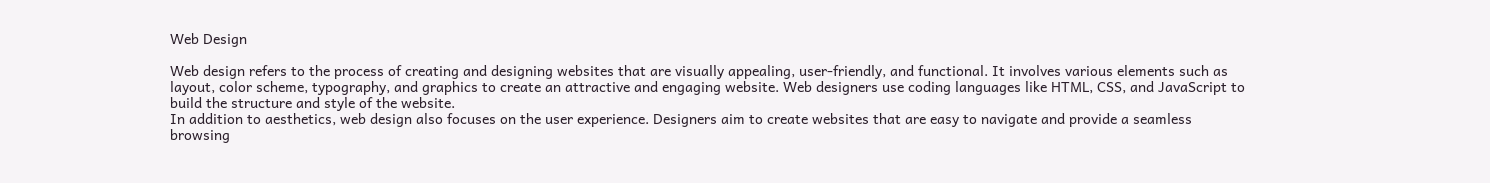Web Design

Web design refers to the process of creating and designing websites that are visually appealing, user-friendly, and functional. It involves various elements such as layout, color scheme, typography, and graphics to create an attractive and engaging website. Web designers use coding languages like HTML, CSS, and JavaScript to build the structure and style of the website.
In addition to aesthetics, web design also focuses on the user experience. Designers aim to create websites that are easy to navigate and provide a seamless browsing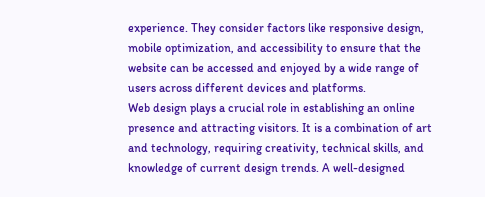experience. They consider factors like responsive design, mobile optimization, and accessibility to ensure that the website can be accessed and enjoyed by a wide range of users across different devices and platforms.
Web design plays a crucial role in establishing an online presence and attracting visitors. It is a combination of art and technology, requiring creativity, technical skills, and knowledge of current design trends. A well-designed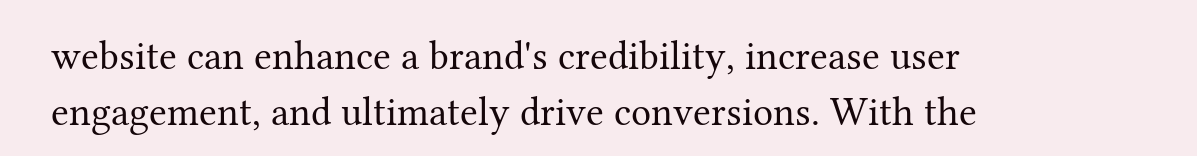website can enhance a brand's credibility, increase user engagement, and ultimately drive conversions. With the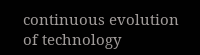continuous evolution of technology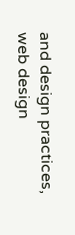and design practices, web design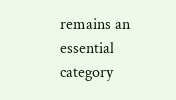remains an essential category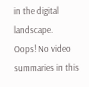in the digital landscape.
Oops! No video summaries in this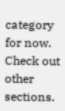category for now.
Check out other sections.